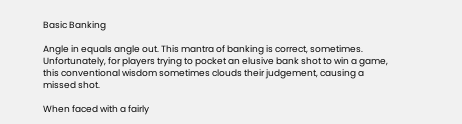Basic Banking

Angle in equals angle out. This mantra of banking is correct, sometimes. Unfortunately, for players trying to pocket an elusive bank shot to win a game, this conventional wisdom sometimes clouds their judgement, causing a missed shot.

When faced with a fairly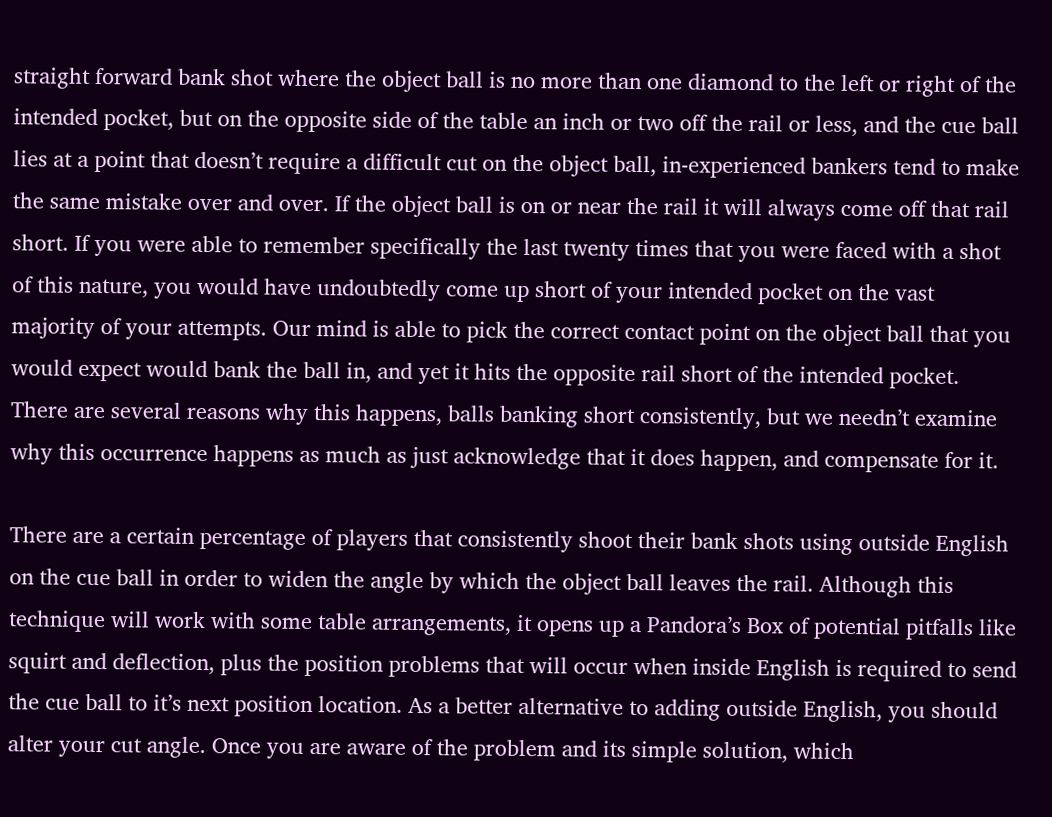straight forward bank shot where the object ball is no more than one diamond to the left or right of the intended pocket, but on the opposite side of the table an inch or two off the rail or less, and the cue ball lies at a point that doesn’t require a difficult cut on the object ball, in-experienced bankers tend to make the same mistake over and over. If the object ball is on or near the rail it will always come off that rail short. If you were able to remember specifically the last twenty times that you were faced with a shot of this nature, you would have undoubtedly come up short of your intended pocket on the vast majority of your attempts. Our mind is able to pick the correct contact point on the object ball that you would expect would bank the ball in, and yet it hits the opposite rail short of the intended pocket. There are several reasons why this happens, balls banking short consistently, but we needn’t examine why this occurrence happens as much as just acknowledge that it does happen, and compensate for it.

There are a certain percentage of players that consistently shoot their bank shots using outside English on the cue ball in order to widen the angle by which the object ball leaves the rail. Although this technique will work with some table arrangements, it opens up a Pandora’s Box of potential pitfalls like squirt and deflection, plus the position problems that will occur when inside English is required to send the cue ball to it’s next position location. As a better alternative to adding outside English, you should alter your cut angle. Once you are aware of the problem and its simple solution, which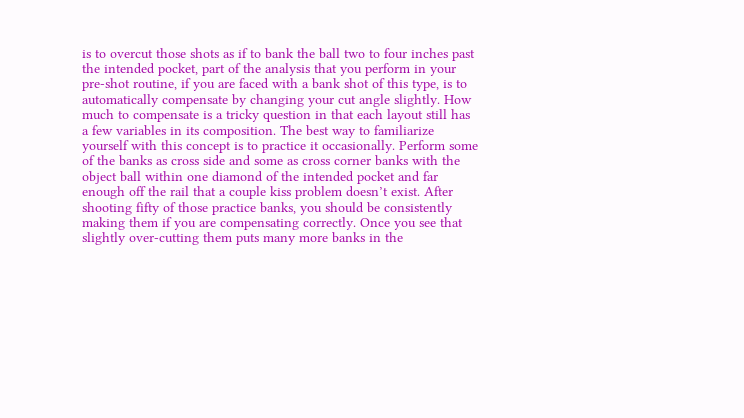is to overcut those shots as if to bank the ball two to four inches past the intended pocket, part of the analysis that you perform in your pre-shot routine, if you are faced with a bank shot of this type, is to automatically compensate by changing your cut angle slightly. How much to compensate is a tricky question in that each layout still has a few variables in its composition. The best way to familiarize yourself with this concept is to practice it occasionally. Perform some of the banks as cross side and some as cross corner banks with the object ball within one diamond of the intended pocket and far enough off the rail that a couple kiss problem doesn’t exist. After shooting fifty of those practice banks, you should be consistently making them if you are compensating correctly. Once you see that slightly over-cutting them puts many more banks in the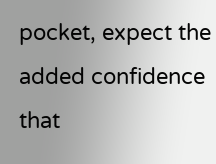pocket, expect the added confidence that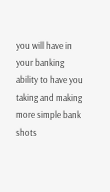you will have in your banking ability to have you taking and making more simple bank shots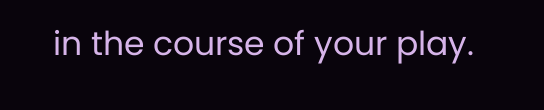in the course of your play.